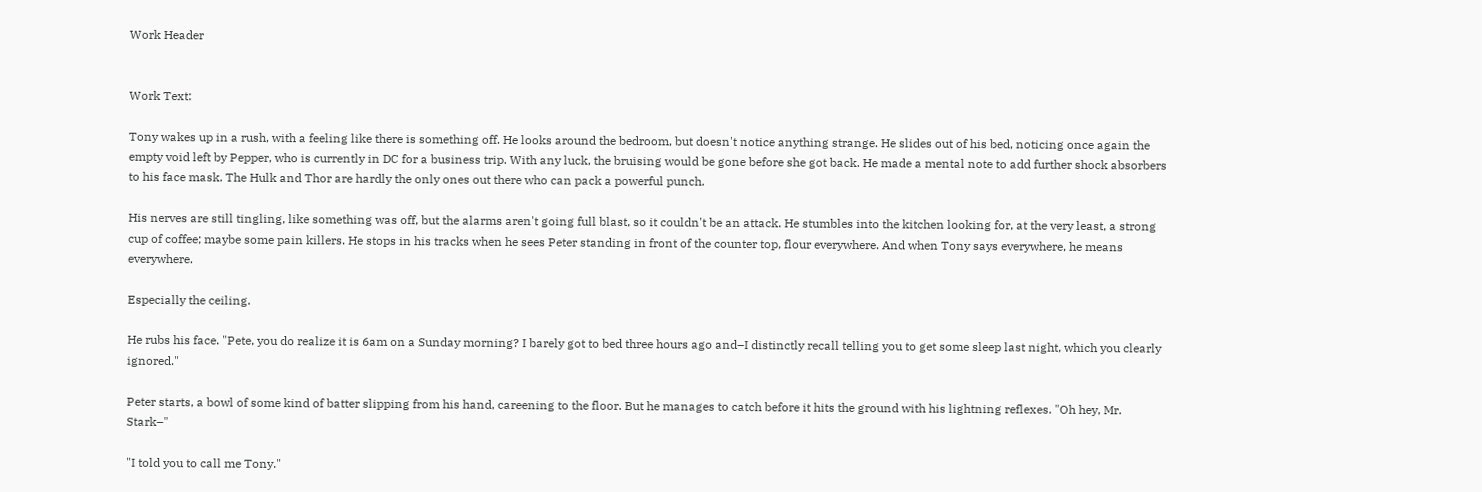Work Header


Work Text:

Tony wakes up in a rush, with a feeling like there is something off. He looks around the bedroom, but doesn't notice anything strange. He slides out of his bed, noticing once again the empty void left by Pepper, who is currently in DC for a business trip. With any luck, the bruising would be gone before she got back. He made a mental note to add further shock absorbers to his face mask. The Hulk and Thor are hardly the only ones out there who can pack a powerful punch.

His nerves are still tingling, like something was off, but the alarms aren't going full blast, so it couldn't be an attack. He stumbles into the kitchen looking for, at the very least, a strong cup of coffee; maybe some pain killers. He stops in his tracks when he sees Peter standing in front of the counter top, flour everywhere. And when Tony says everywhere, he means everywhere.

Especially the ceiling.

He rubs his face. "Pete, you do realize it is 6am on a Sunday morning? I barely got to bed three hours ago and–I distinctly recall telling you to get some sleep last night, which you clearly ignored."

Peter starts, a bowl of some kind of batter slipping from his hand, careening to the floor. But he manages to catch before it hits the ground with his lightning reflexes. "Oh hey, Mr. Stark–"

"I told you to call me Tony."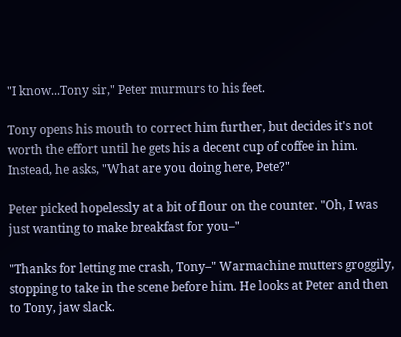"I know...Tony sir," Peter murmurs to his feet.

Tony opens his mouth to correct him further, but decides it's not worth the effort until he gets his a decent cup of coffee in him. Instead, he asks, "What are you doing here, Pete?"

Peter picked hopelessly at a bit of flour on the counter. "Oh, I was just wanting to make breakfast for you–"

"Thanks for letting me crash, Tony–" Warmachine mutters groggily, stopping to take in the scene before him. He looks at Peter and then to Tony, jaw slack.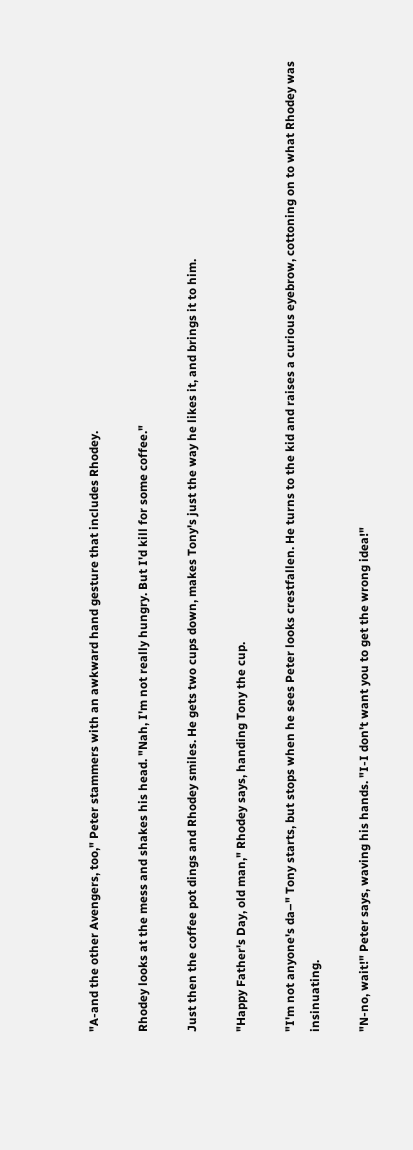"A-and the other Avengers, too," Peter stammers with an awkward hand gesture that includes Rhodey.

Rhodey looks at the mess and shakes his head. "Nah, I'm not really hungry. But I'd kill for some coffee."

Just then the coffee pot dings and Rhodey smiles. He gets two cups down, makes Tony's just the way he likes it, and brings it to him.

"Happy Father's Day, old man," Rhodey says, handing Tony the cup.

"I'm not anyone's da–" Tony starts, but stops when he sees Peter looks crestfallen. He turns to the kid and raises a curious eyebrow, cottoning on to what Rhodey was insinuating.

"N-no, wait!" Peter says, waving his hands. "I-I don't want you to get the wrong idea!"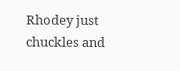Rhodey just chuckles and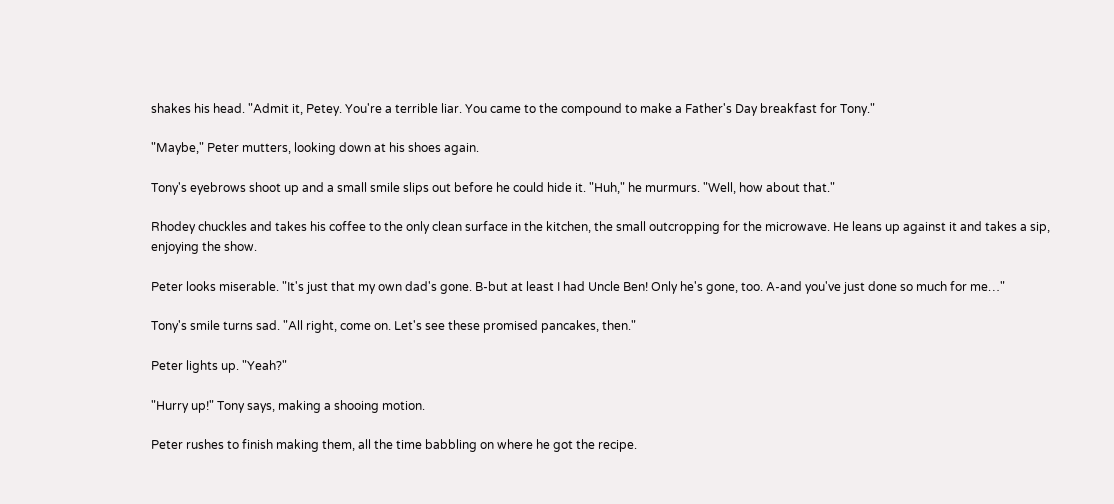shakes his head. "Admit it, Petey. You're a terrible liar. You came to the compound to make a Father's Day breakfast for Tony."

"Maybe," Peter mutters, looking down at his shoes again.

Tony's eyebrows shoot up and a small smile slips out before he could hide it. "Huh," he murmurs. "Well, how about that."

Rhodey chuckles and takes his coffee to the only clean surface in the kitchen, the small outcropping for the microwave. He leans up against it and takes a sip, enjoying the show.

Peter looks miserable. "It's just that my own dad's gone. B-but at least I had Uncle Ben! Only he's gone, too. A-and you've just done so much for me…"

Tony's smile turns sad. "All right, come on. Let's see these promised pancakes, then."

Peter lights up. "Yeah?"

"Hurry up!" Tony says, making a shooing motion.

Peter rushes to finish making them, all the time babbling on where he got the recipe.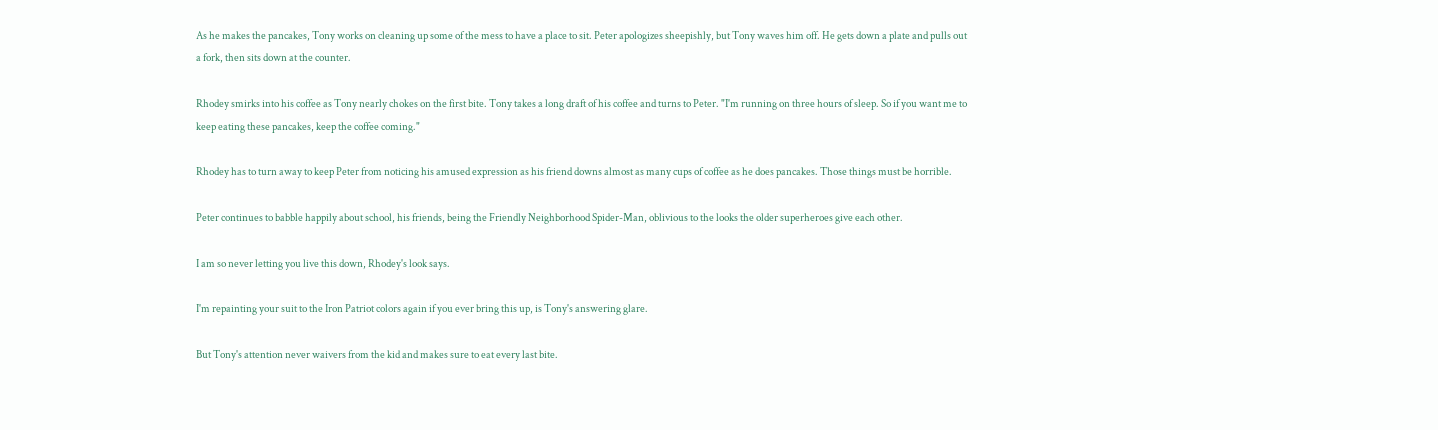As he makes the pancakes, Tony works on cleaning up some of the mess to have a place to sit. Peter apologizes sheepishly, but Tony waves him off. He gets down a plate and pulls out a fork, then sits down at the counter.

Rhodey smirks into his coffee as Tony nearly chokes on the first bite. Tony takes a long draft of his coffee and turns to Peter. "I'm running on three hours of sleep. So if you want me to keep eating these pancakes, keep the coffee coming."

Rhodey has to turn away to keep Peter from noticing his amused expression as his friend downs almost as many cups of coffee as he does pancakes. Those things must be horrible.

Peter continues to babble happily about school, his friends, being the Friendly Neighborhood Spider-Man, oblivious to the looks the older superheroes give each other.

I am so never letting you live this down, Rhodey's look says.

I'm repainting your suit to the Iron Patriot colors again if you ever bring this up, is Tony's answering glare.

But Tony's attention never waivers from the kid and makes sure to eat every last bite.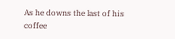As he downs the last of his coffee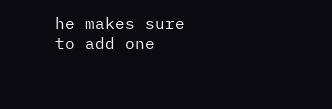he makes sure to add one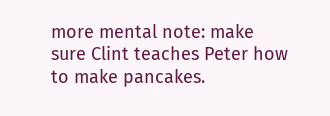more mental note: make sure Clint teaches Peter how to make pancakes.